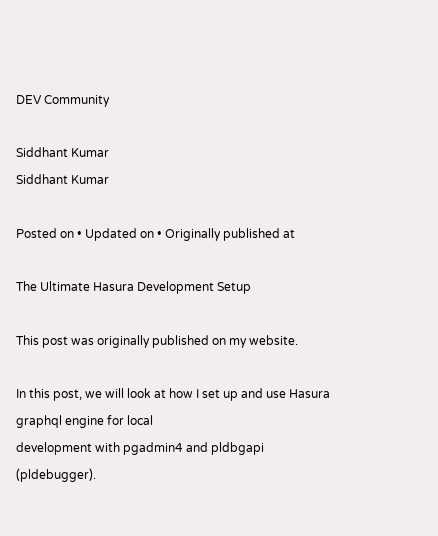DEV Community

Siddhant Kumar
Siddhant Kumar

Posted on • Updated on • Originally published at

The Ultimate Hasura Development Setup

This post was originally published on my website.

In this post, we will look at how I set up and use Hasura graphql engine for local
development with pgadmin4 and pldbgapi (pldebugger).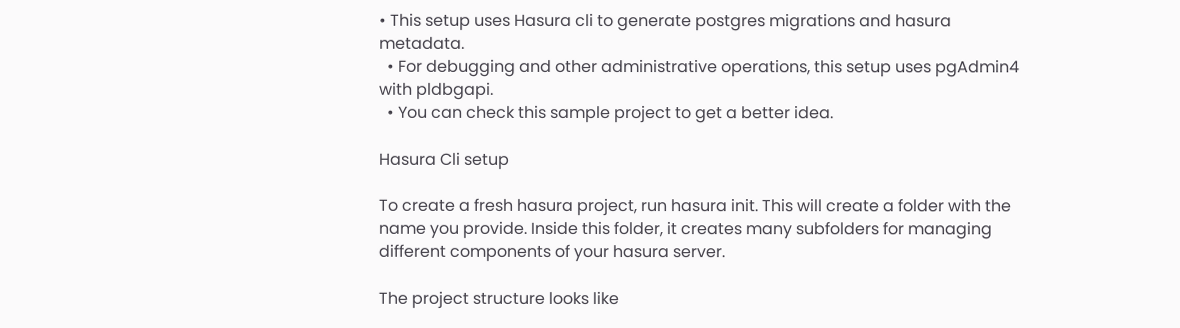• This setup uses Hasura cli to generate postgres migrations and hasura metadata.
  • For debugging and other administrative operations, this setup uses pgAdmin4 with pldbgapi.
  • You can check this sample project to get a better idea.

Hasura Cli setup

To create a fresh hasura project, run hasura init. This will create a folder with the name you provide. Inside this folder, it creates many subfolders for managing different components of your hasura server.

The project structure looks like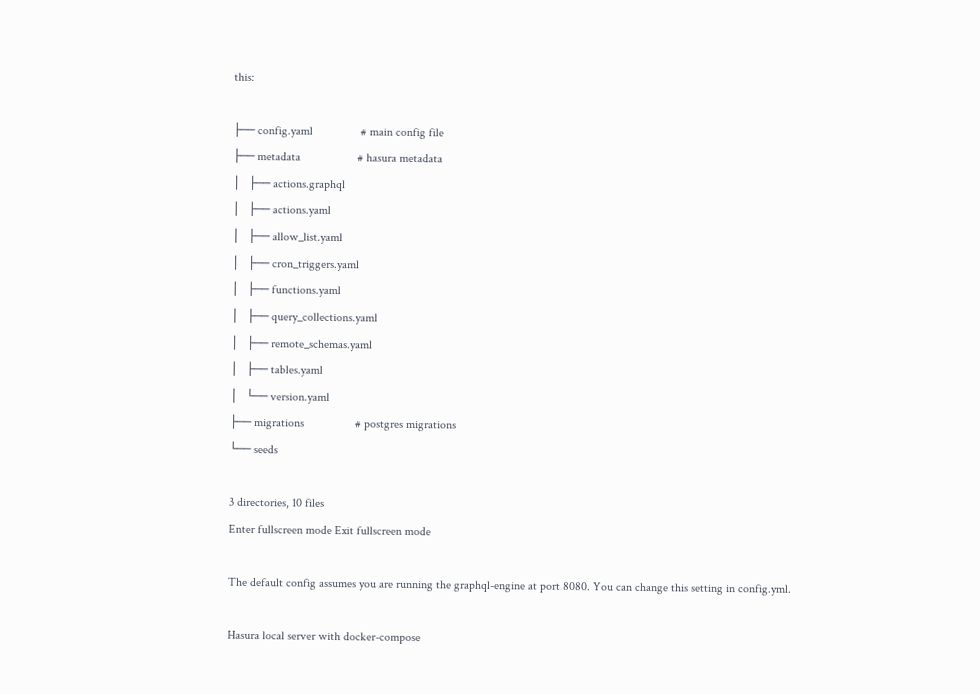this:

├── config.yaml                # main config file
├── metadata                   # hasura metadata
│   ├── actions.graphql
│   ├── actions.yaml
│   ├── allow_list.yaml
│   ├── cron_triggers.yaml
│   ├── functions.yaml
│   ├── query_collections.yaml
│   ├── remote_schemas.yaml
│   ├── tables.yaml
│   └── version.yaml
├── migrations                 # postgres migrations
└── seeds

3 directories, 10 files
Enter fullscreen mode Exit fullscreen mode

The default config assumes you are running the graphql-engine at port 8080. You can change this setting in config.yml.

Hasura local server with docker-compose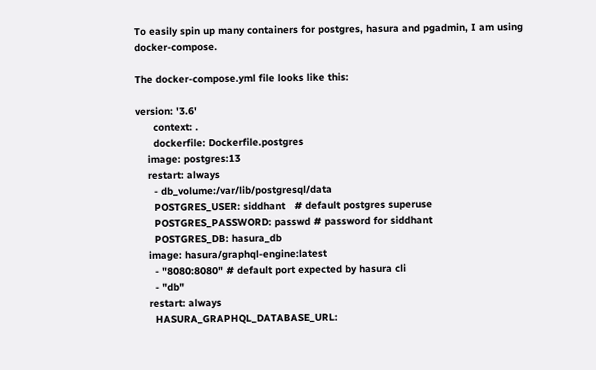To easily spin up many containers for postgres, hasura and pgadmin, I am using docker-compose.

The docker-compose.yml file looks like this:

version: '3.6'
      context: .
      dockerfile: Dockerfile.postgres
    image: postgres:13
    restart: always
      - db_volume:/var/lib/postgresql/data
      POSTGRES_USER: siddhant   # default postgres superuse
      POSTGRES_PASSWORD: passwd # password for siddhant
      POSTGRES_DB: hasura_db
    image: hasura/graphql-engine:latest
      - "8080:8080" # default port expected by hasura cli
      - "db"
    restart: always
      HASURA_GRAPHQL_DATABASE_URL: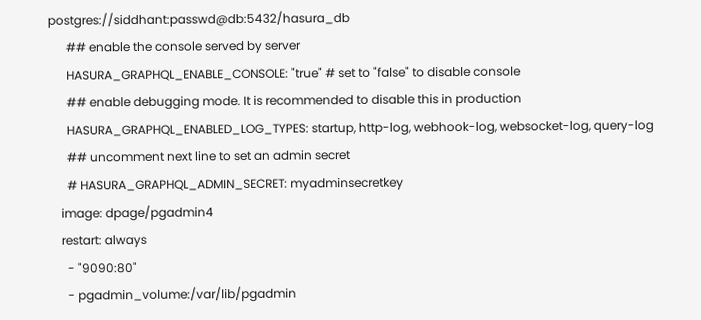postgres://siddhant:passwd@db:5432/hasura_db
      ## enable the console served by server
      HASURA_GRAPHQL_ENABLE_CONSOLE: "true" # set to "false" to disable console
      ## enable debugging mode. It is recommended to disable this in production
      HASURA_GRAPHQL_ENABLED_LOG_TYPES: startup, http-log, webhook-log, websocket-log, query-log
      ## uncomment next line to set an admin secret
      # HASURA_GRAPHQL_ADMIN_SECRET: myadminsecretkey
    image: dpage/pgadmin4
    restart: always
      - "9090:80"
      - pgadmin_volume:/var/lib/pgadmin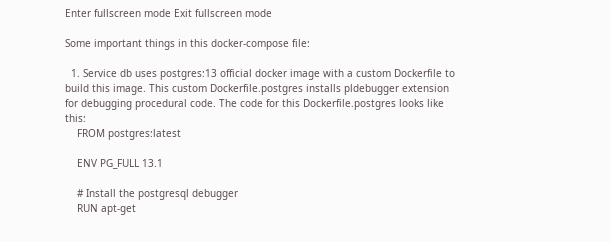Enter fullscreen mode Exit fullscreen mode

Some important things in this docker-compose file:

  1. Service db uses postgres:13 official docker image with a custom Dockerfile to build this image. This custom Dockerfile.postgres installs pldebugger extension for debugging procedural code. The code for this Dockerfile.postgres looks like this:
    FROM postgres:latest

    ENV PG_FULL 13.1

    # Install the postgresql debugger
    RUN apt-get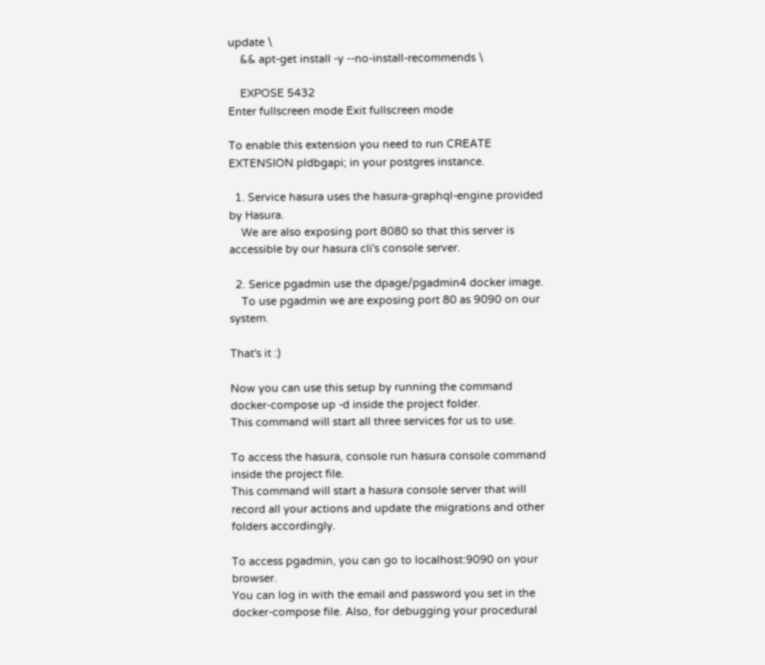update \
    && apt-get install -y --no-install-recommends \

    EXPOSE 5432
Enter fullscreen mode Exit fullscreen mode

To enable this extension you need to run CREATE EXTENSION pldbgapi; in your postgres instance.

  1. Service hasura uses the hasura-graphql-engine provided by Hasura.
    We are also exposing port 8080 so that this server is accessible by our hasura cli's console server.

  2. Serice pgadmin use the dpage/pgadmin4 docker image.
    To use pgadmin we are exposing port 80 as 9090 on our system.

That's it :)

Now you can use this setup by running the command docker-compose up -d inside the project folder.
This command will start all three services for us to use.

To access the hasura, console run hasura console command inside the project file.
This command will start a hasura console server that will record all your actions and update the migrations and other folders accordingly.

To access pgadmin, you can go to localhost:9090 on your browser.
You can log in with the email and password you set in the docker-compose file. Also, for debugging your procedural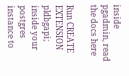inside pgadmin, read the docs here

Run CREATE EXTENSION pldbgapi; inside your postgres instance to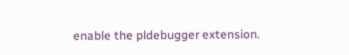enable the pldebugger extension.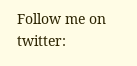Follow me on twitter: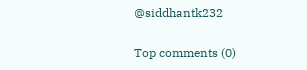@siddhantk232

Top comments (0)